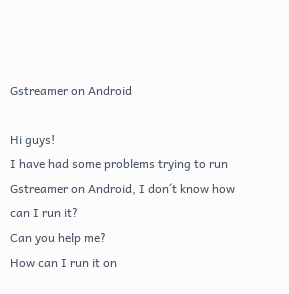Gstreamer on Android

Hi guys!
I have had some problems trying to run Gstreamer on Android, I don´t know how can I run it?
Can you help me?
How can I run it on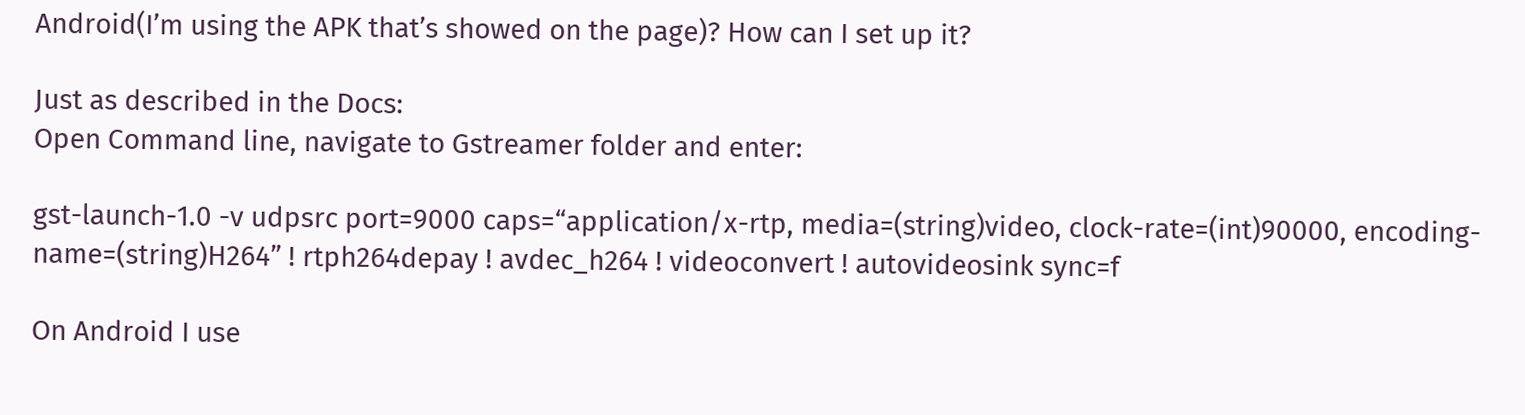Android(I’m using the APK that’s showed on the page)? How can I set up it?

Just as described in the Docs:
Open Command line, navigate to Gstreamer folder and enter:

gst-launch-1.0 -v udpsrc port=9000 caps=“application/x-rtp, media=(string)video, clock-rate=(int)90000, encoding-name=(string)H264” ! rtph264depay ! avdec_h264 ! videoconvert ! autovideosink sync=f

On Android I use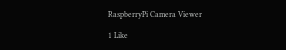RaspberryPi Camera Viewer

1 Like